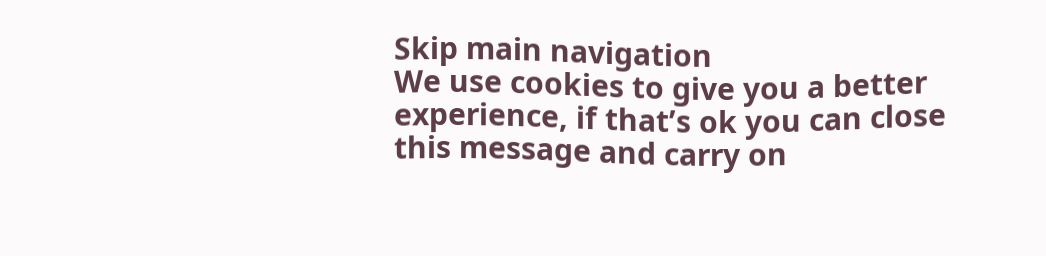Skip main navigation
We use cookies to give you a better experience, if that’s ok you can close this message and carry on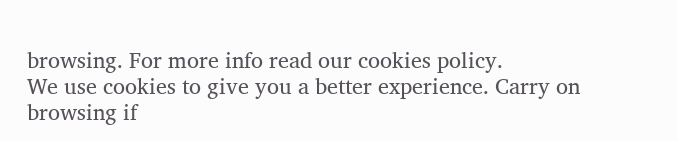browsing. For more info read our cookies policy.
We use cookies to give you a better experience. Carry on browsing if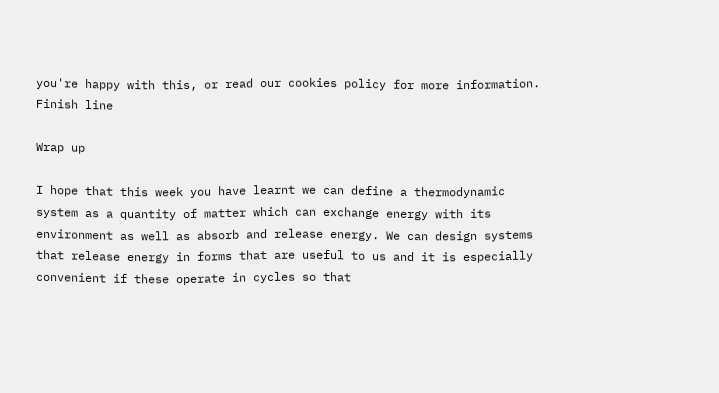you're happy with this, or read our cookies policy for more information.
Finish line

Wrap up

I hope that this week you have learnt we can define a thermodynamic system as a quantity of matter which can exchange energy with its environment as well as absorb and release energy. We can design systems that release energy in forms that are useful to us and it is especially convenient if these operate in cycles so that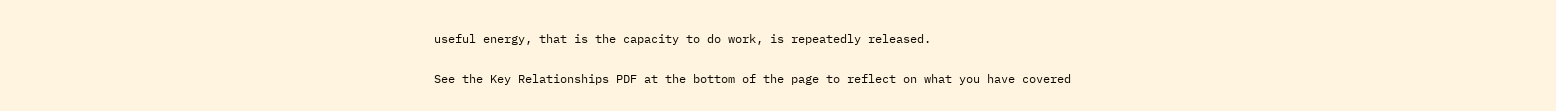useful energy, that is the capacity to do work, is repeatedly released.

See the Key Relationships PDF at the bottom of the page to reflect on what you have covered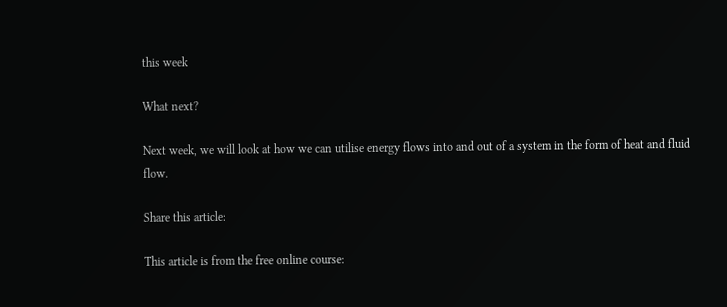this week

What next?

Next week, we will look at how we can utilise energy flows into and out of a system in the form of heat and fluid flow.

Share this article:

This article is from the free online course: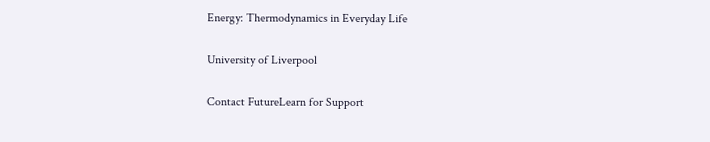Energy: Thermodynamics in Everyday Life

University of Liverpool

Contact FutureLearn for Support